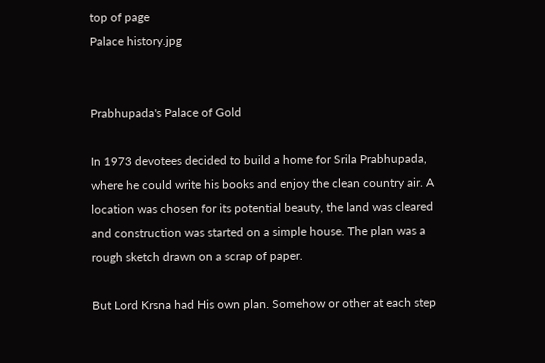top of page
Palace history.jpg


Prabhupada's Palace of Gold

In 1973 devotees decided to build a home for Srila Prabhupada, where he could write his books and enjoy the clean country air. A location was chosen for its potential beauty, the land was cleared and construction was started on a simple house. The plan was a rough sketch drawn on a scrap of paper.

But Lord Krsna had His own plan. Somehow or other at each step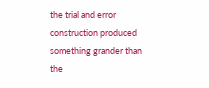the trial and error construction produced something grander than the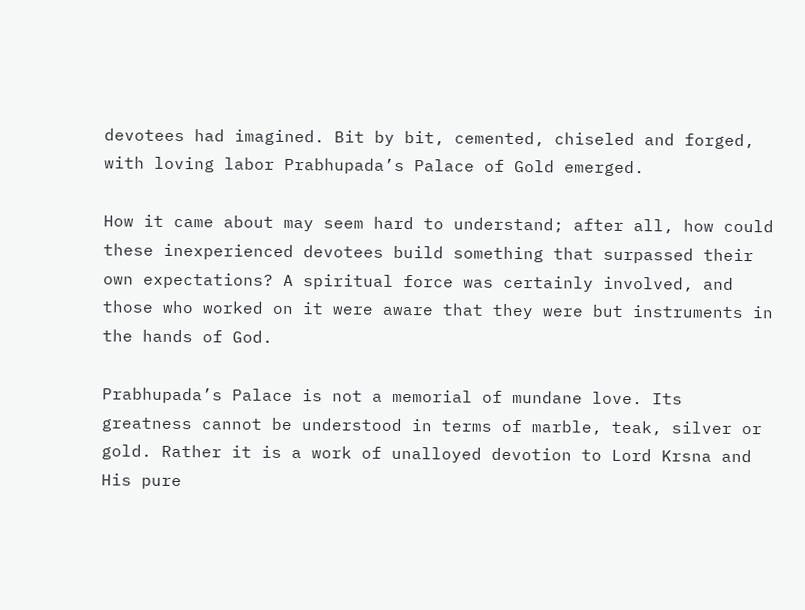devotees had imagined. Bit by bit, cemented, chiseled and forged, with loving labor Prabhupada’s Palace of Gold emerged.

How it came about may seem hard to understand; after all, how could these inexperienced devotees build something that surpassed their own expectations? A spiritual force was certainly involved, and those who worked on it were aware that they were but instruments in the hands of God.

Prabhupada’s Palace is not a memorial of mundane love. Its greatness cannot be understood in terms of marble, teak, silver or gold. Rather it is a work of unalloyed devotion to Lord Krsna and His pure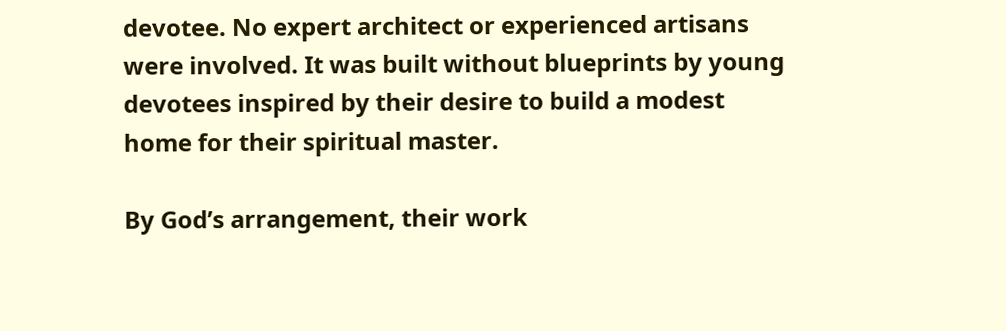devotee. No expert architect or experienced artisans were involved. It was built without blueprints by young devotees inspired by their desire to build a modest home for their spiritual master.

By God’s arrangement, their work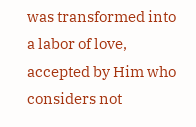was transformed into a labor of love, accepted by Him who considers not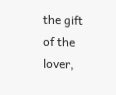the gift of the lover,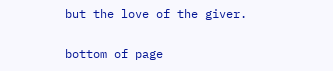but the love of the giver.

bottom of page